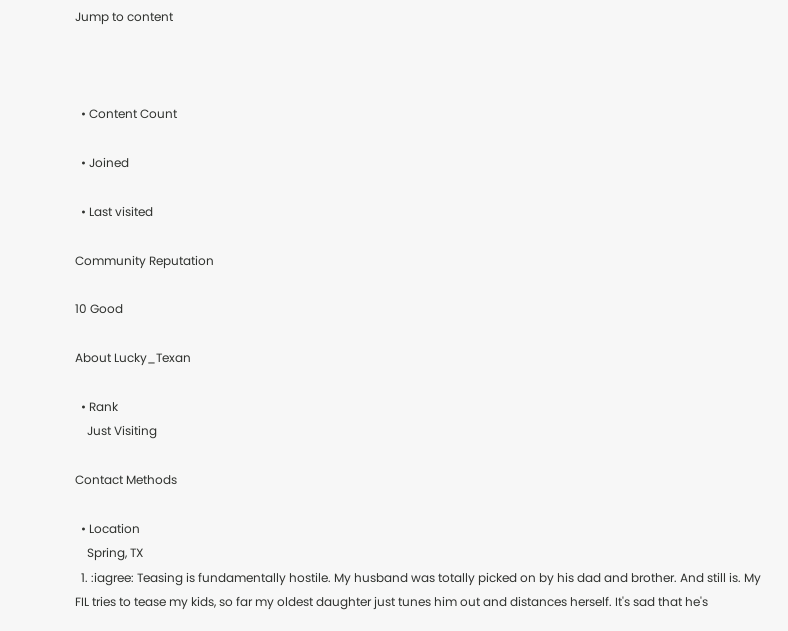Jump to content



  • Content Count

  • Joined

  • Last visited

Community Reputation

10 Good

About Lucky_Texan

  • Rank
    Just Visiting

Contact Methods

  • Location
    Spring, TX
  1. :iagree: Teasing is fundamentally hostile. My husband was totally picked on by his dad and brother. And still is. My FIL tries to tease my kids, so far my oldest daughter just tunes him out and distances herself. It's sad that he's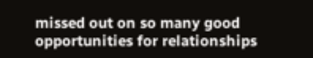missed out on so many good opportunities for relationships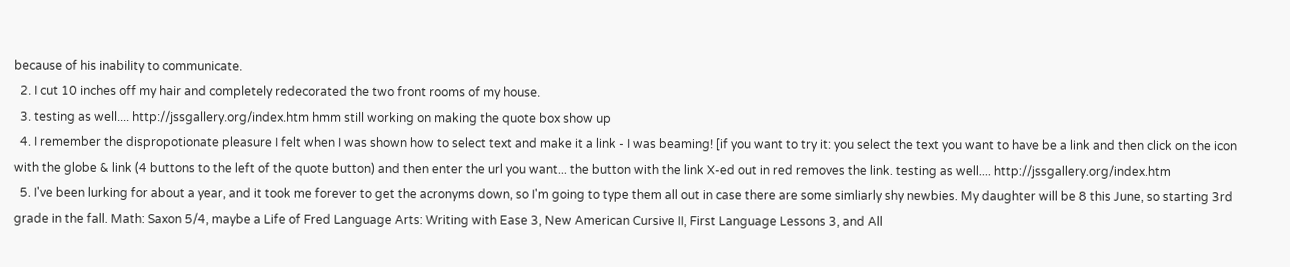because of his inability to communicate.
  2. I cut 10 inches off my hair and completely redecorated the two front rooms of my house.
  3. testing as well.... http://jssgallery.org/index.htm hmm still working on making the quote box show up
  4. I remember the dispropotionate pleasure I felt when I was shown how to select text and make it a link - I was beaming! [if you want to try it: you select the text you want to have be a link and then click on the icon with the globe & link (4 buttons to the left of the quote button) and then enter the url you want... the button with the link X-ed out in red removes the link. testing as well.... http://jssgallery.org/index.htm
  5. I've been lurking for about a year, and it took me forever to get the acronyms down, so I'm going to type them all out in case there are some simliarly shy newbies. My daughter will be 8 this June, so starting 3rd grade in the fall. Math: Saxon 5/4, maybe a Life of Fred Language Arts: Writing with Ease 3, New American Cursive II, First Language Lessons 3, and All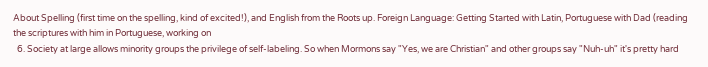About Spelling (first time on the spelling, kind of excited!), and English from the Roots up. Foreign Language: Getting Started with Latin, Portuguese with Dad (reading the scriptures with him in Portuguese, working on
  6. Society at large allows minority groups the privilege of self-labeling. So when Mormons say "Yes, we are Christian" and other groups say "Nuh-uh" it's pretty hard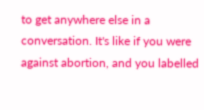to get anywhere else in a conversation. It's like if you were against abortion, and you labelled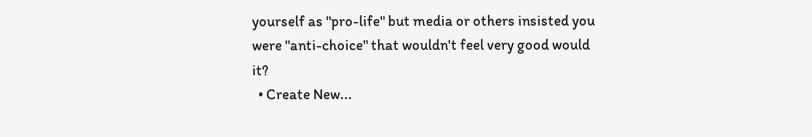yourself as "pro-life" but media or others insisted you were "anti-choice" that wouldn't feel very good would it?
  • Create New...